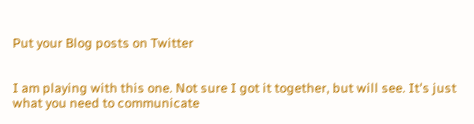Put your Blog posts on Twitter


I am playing with this one. Not sure I got it together, but will see. It's just what you need to communicate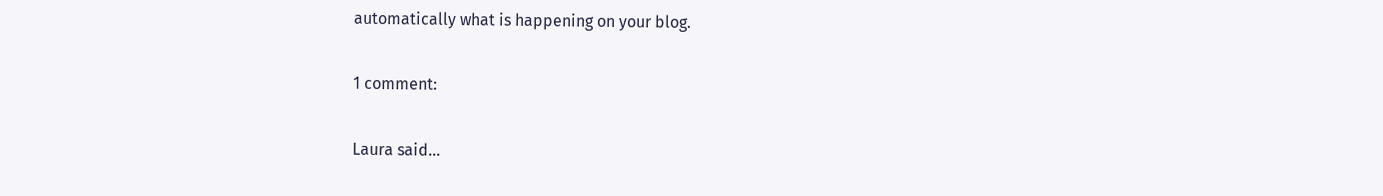automatically what is happening on your blog.

1 comment:

Laura said...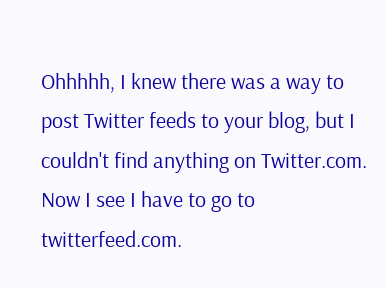Ohhhhh, I knew there was a way to post Twitter feeds to your blog, but I couldn't find anything on Twitter.com. Now I see I have to go to twitterfeed.com.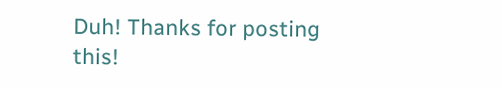Duh! Thanks for posting this!